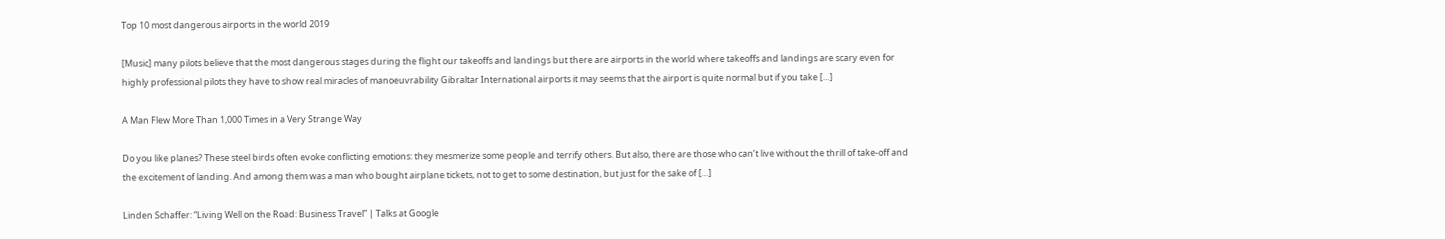Top 10 most dangerous airports in the world 2019

[Music] many pilots believe that the most dangerous stages during the flight our takeoffs and landings but there are airports in the world where takeoffs and landings are scary even for highly professional pilots they have to show real miracles of manoeuvrability Gibraltar International airports it may seems that the airport is quite normal but if you take […]

A Man Flew More Than 1,000 Times in a Very Strange Way

Do you like planes? These steel birds often evoke conflicting emotions: they mesmerize some people and terrify others. But also, there are those who can’t live without the thrill of take-off and the excitement of landing. And among them was a man who bought airplane tickets, not to get to some destination, but just for the sake of […]

Linden Schaffer: “Living Well on the Road: Business Travel” | Talks at Google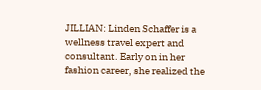JILLIAN: Linden Schaffer is a wellness travel expert and consultant. Early on in her fashion career, she realized the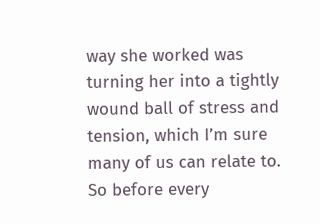way she worked was turning her into a tightly wound ball of stress and tension, which I’m sure many of us can relate to. So before every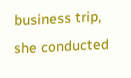business trip, she conducted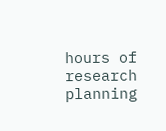hours of research planning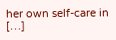her own self-care in […]